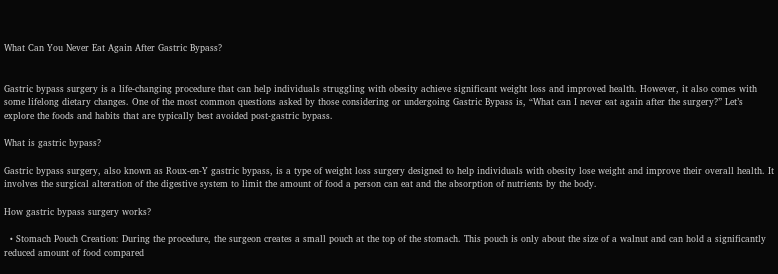What Can You Never Eat Again After Gastric Bypass?


Gastric bypass surgery is a life-changing procedure that can help individuals struggling with obesity achieve significant weight loss and improved health. However, it also comes with some lifelong dietary changes. One of the most common questions asked by those considering or undergoing Gastric Bypass is, “What can I never eat again after the surgery?” Let’s explore the foods and habits that are typically best avoided post-gastric bypass.

What is gastric bypass?

Gastric bypass surgery, also known as Roux-en-Y gastric bypass, is a type of weight loss surgery designed to help individuals with obesity lose weight and improve their overall health. It involves the surgical alteration of the digestive system to limit the amount of food a person can eat and the absorption of nutrients by the body.

How gastric bypass surgery works?

  • Stomach Pouch Creation: During the procedure, the surgeon creates a small pouch at the top of the stomach. This pouch is only about the size of a walnut and can hold a significantly reduced amount of food compared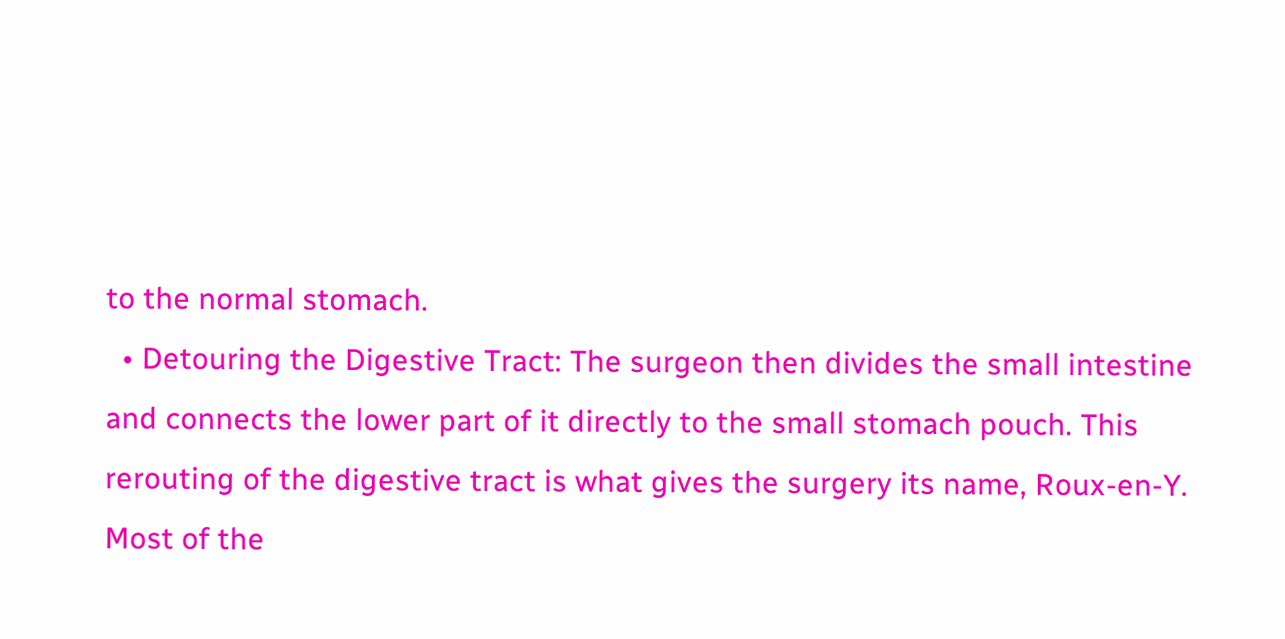to the normal stomach.
  • Detouring the Digestive Tract: The surgeon then divides the small intestine and connects the lower part of it directly to the small stomach pouch. This rerouting of the digestive tract is what gives the surgery its name, Roux-en-Y. Most of the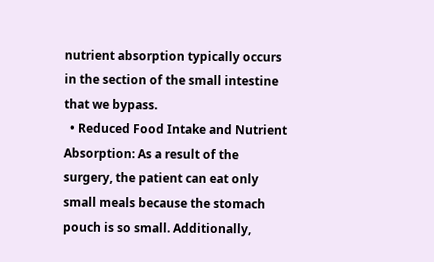nutrient absorption typically occurs in the section of the small intestine that we bypass.
  • Reduced Food Intake and Nutrient Absorption: As a result of the surgery, the patient can eat only small meals because the stomach pouch is so small. Additionally,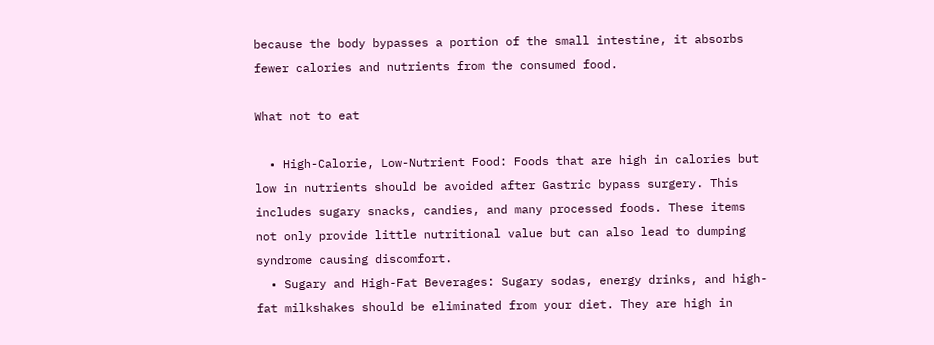because the body bypasses a portion of the small intestine, it absorbs fewer calories and nutrients from the consumed food.

What not to eat

  • High-Calorie, Low-Nutrient Food: Foods that are high in calories but low in nutrients should be avoided after Gastric bypass surgery. This includes sugary snacks, candies, and many processed foods. These items not only provide little nutritional value but can also lead to dumping syndrome causing discomfort.
  • Sugary and High-Fat Beverages: Sugary sodas, energy drinks, and high-fat milkshakes should be eliminated from your diet. They are high in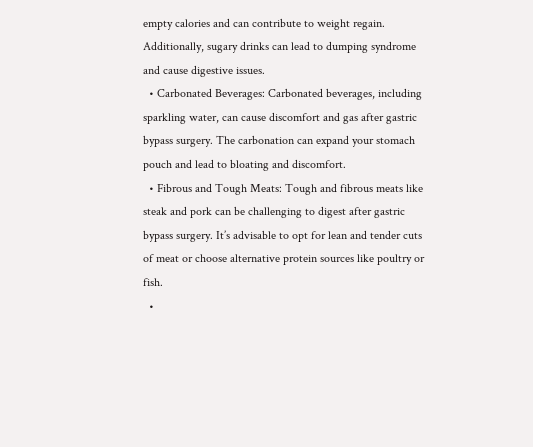empty calories and can contribute to weight regain. Additionally, sugary drinks can lead to dumping syndrome and cause digestive issues.
  • Carbonated Beverages: Carbonated beverages, including sparkling water, can cause discomfort and gas after gastric bypass surgery. The carbonation can expand your stomach pouch and lead to bloating and discomfort.
  • Fibrous and Tough Meats: Tough and fibrous meats like steak and pork can be challenging to digest after gastric bypass surgery. It’s advisable to opt for lean and tender cuts of meat or choose alternative protein sources like poultry or fish.
  •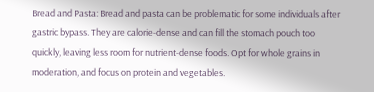Bread and Pasta: Bread and pasta can be problematic for some individuals after gastric bypass. They are calorie-dense and can fill the stomach pouch too quickly, leaving less room for nutrient-dense foods. Opt for whole grains in moderation, and focus on protein and vegetables.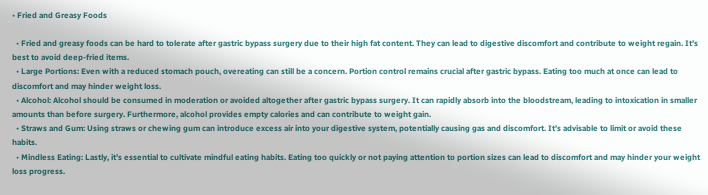• Fried and Greasy Foods

  • Fried and greasy foods can be hard to tolerate after gastric bypass surgery due to their high fat content. They can lead to digestive discomfort and contribute to weight regain. It’s best to avoid deep-fried items.
  • Large Portions: Even with a reduced stomach pouch, overeating can still be a concern. Portion control remains crucial after gastric bypass. Eating too much at once can lead to discomfort and may hinder weight loss.
  • Alcohol: Alcohol should be consumed in moderation or avoided altogether after gastric bypass surgery. It can rapidly absorb into the bloodstream, leading to intoxication in smaller amounts than before surgery. Furthermore, alcohol provides empty calories and can contribute to weight gain.
  • Straws and Gum: Using straws or chewing gum can introduce excess air into your digestive system, potentially causing gas and discomfort. It’s advisable to limit or avoid these habits.
  • Mindless Eating: Lastly, it’s essential to cultivate mindful eating habits. Eating too quickly or not paying attention to portion sizes can lead to discomfort and may hinder your weight loss progress.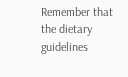Remember that the dietary guidelines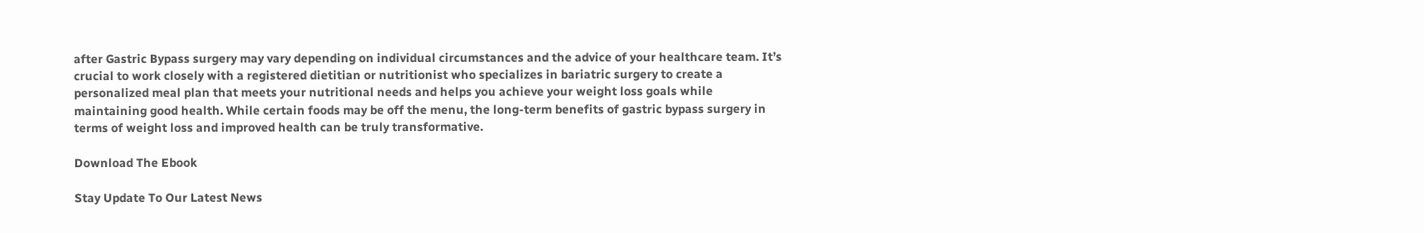after Gastric Bypass surgery may vary depending on individual circumstances and the advice of your healthcare team. It’s crucial to work closely with a registered dietitian or nutritionist who specializes in bariatric surgery to create a personalized meal plan that meets your nutritional needs and helps you achieve your weight loss goals while maintaining good health. While certain foods may be off the menu, the long-term benefits of gastric bypass surgery in terms of weight loss and improved health can be truly transformative.

Download The Ebook

Stay Update To Our Latest News